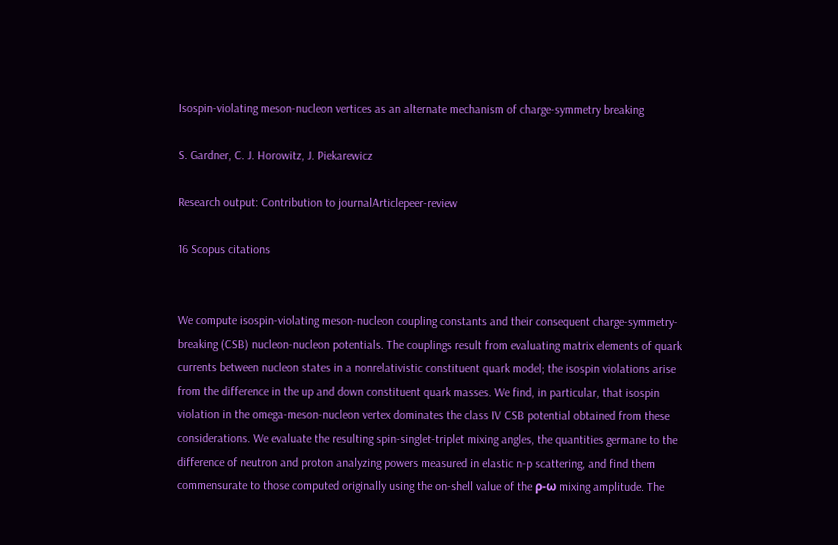Isospin-violating meson-nucleon vertices as an alternate mechanism of charge-symmetry breaking

S. Gardner, C. J. Horowitz, J. Piekarewicz

Research output: Contribution to journalArticlepeer-review

16 Scopus citations


We compute isospin-violating meson-nucleon coupling constants and their consequent charge-symmetry-breaking (CSB) nucleon-nucleon potentials. The couplings result from evaluating matrix elements of quark currents between nucleon states in a nonrelativistic constituent quark model; the isospin violations arise from the difference in the up and down constituent quark masses. We find, in particular, that isospin violation in the omega-meson-nucleon vertex dominates the class IV CSB potential obtained from these considerations. We evaluate the resulting spin-singlet-triplet mixing angles, the quantities germane to the difference of neutron and proton analyzing powers measured in elastic n-p scattering, and find them commensurate to those computed originally using the on-shell value of the ρ-ω mixing amplitude. The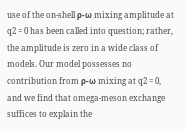use of the on-shell ρ-ω mixing amplitude at q2 = 0 has been called into question; rather, the amplitude is zero in a wide class of models. Our model possesses no contribution from ρ-ω mixing at q2 = 0, and we find that omega-meson exchange suffices to explain the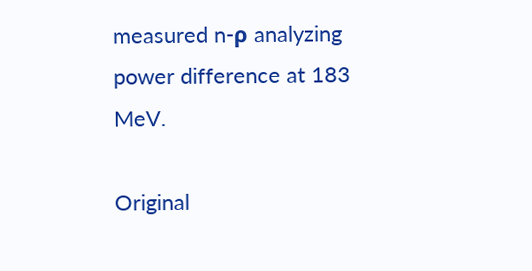measured n-ρ analyzing power difference at 183 MeV.

Original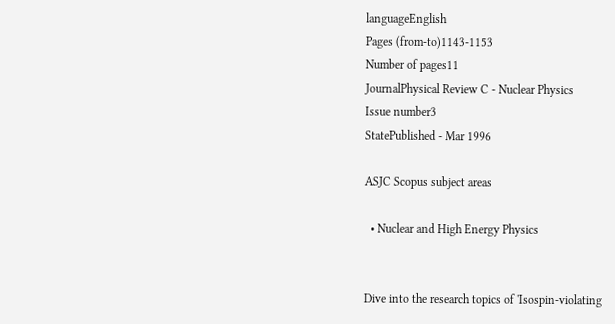languageEnglish
Pages (from-to)1143-1153
Number of pages11
JournalPhysical Review C - Nuclear Physics
Issue number3
StatePublished - Mar 1996

ASJC Scopus subject areas

  • Nuclear and High Energy Physics


Dive into the research topics of 'Isospin-violating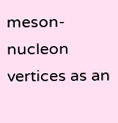meson-nucleon vertices as an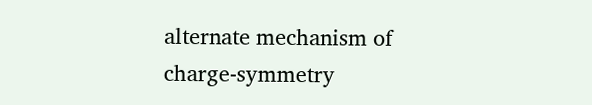alternate mechanism of charge-symmetry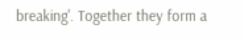breaking'. Together they form a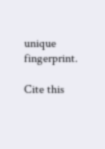unique fingerprint.

Cite this